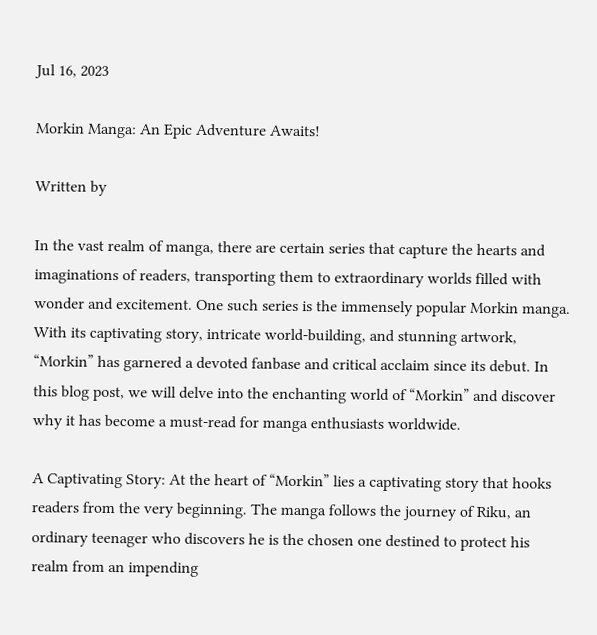Jul 16, 2023

Morkin Manga: An Epic Adventure Awaits!

Written by

In the vast realm of manga, there are certain series that capture the hearts and imaginations of readers, transporting them to extraordinary worlds filled with wonder and excitement. One such series is the immensely popular Morkin manga. With its captivating story, intricate world-building, and stunning artwork, “Morkin” has garnered a devoted fanbase and critical acclaim since its debut. In this blog post, we will delve into the enchanting world of “Morkin” and discover why it has become a must-read for manga enthusiasts worldwide.

A Captivating Story: At the heart of “Morkin” lies a captivating story that hooks readers from the very beginning. The manga follows the journey of Riku, an ordinary teenager who discovers he is the chosen one destined to protect his realm from an impending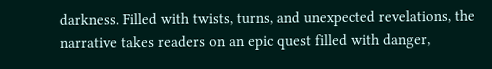darkness. Filled with twists, turns, and unexpected revelations, the narrative takes readers on an epic quest filled with danger,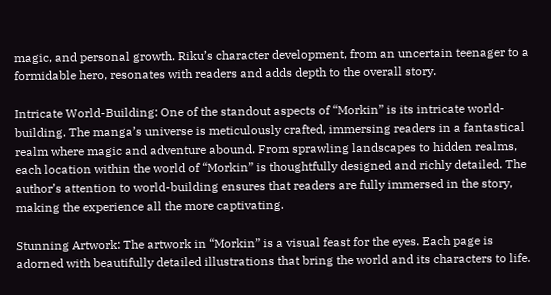magic, and personal growth. Riku’s character development, from an uncertain teenager to a formidable hero, resonates with readers and adds depth to the overall story.

Intricate World-Building: One of the standout aspects of “Morkin” is its intricate world-building. The manga’s universe is meticulously crafted, immersing readers in a fantastical realm where magic and adventure abound. From sprawling landscapes to hidden realms, each location within the world of “Morkin” is thoughtfully designed and richly detailed. The author’s attention to world-building ensures that readers are fully immersed in the story, making the experience all the more captivating.

Stunning Artwork: The artwork in “Morkin” is a visual feast for the eyes. Each page is adorned with beautifully detailed illustrations that bring the world and its characters to life.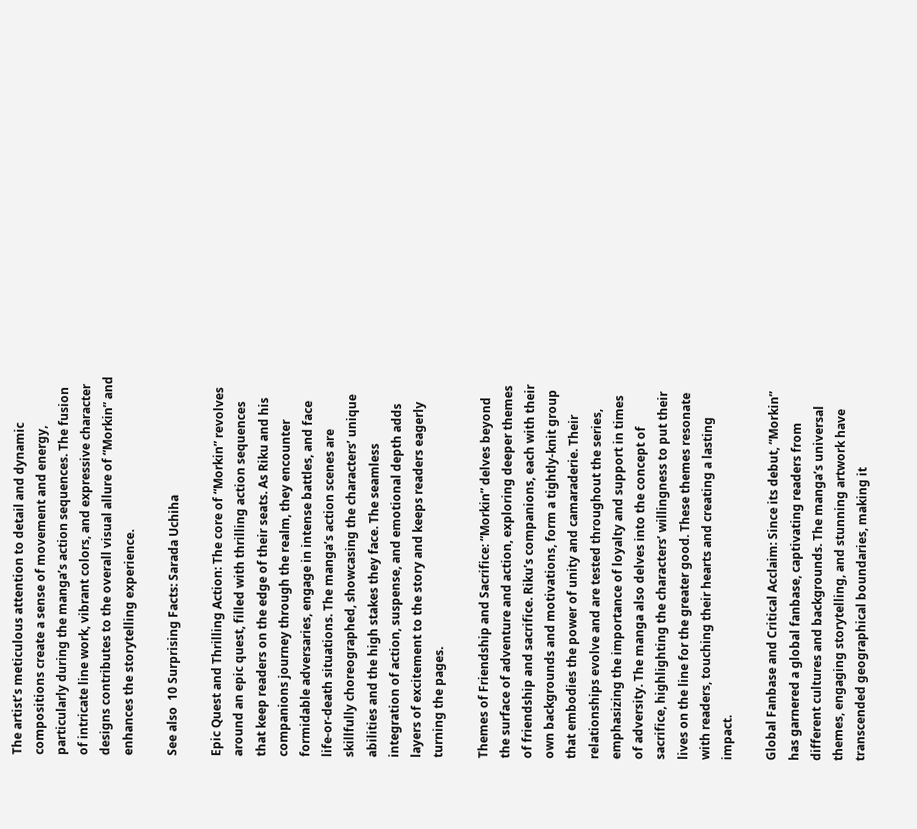The artist’s meticulous attention to detail and dynamic compositions create a sense of movement and energy, particularly during the manga’s action sequences. The fusion of intricate line work, vibrant colors, and expressive character designs contributes to the overall visual allure of “Morkin” and enhances the storytelling experience.

See also  10 Surprising Facts: Sarada Uchiha

Epic Quest and Thrilling Action: The core of “Morkin” revolves around an epic quest, filled with thrilling action sequences that keep readers on the edge of their seats. As Riku and his companions journey through the realm, they encounter formidable adversaries, engage in intense battles, and face life-or-death situations. The manga’s action scenes are skillfully choreographed, showcasing the characters’ unique abilities and the high stakes they face. The seamless integration of action, suspense, and emotional depth adds layers of excitement to the story and keeps readers eagerly turning the pages.

Themes of Friendship and Sacrifice: “Morkin” delves beyond the surface of adventure and action, exploring deeper themes of friendship and sacrifice. Riku’s companions, each with their own backgrounds and motivations, form a tightly-knit group that embodies the power of unity and camaraderie. Their relationships evolve and are tested throughout the series, emphasizing the importance of loyalty and support in times of adversity. The manga also delves into the concept of sacrifice, highlighting the characters’ willingness to put their lives on the line for the greater good. These themes resonate with readers, touching their hearts and creating a lasting impact.

Global Fanbase and Critical Acclaim: Since its debut, “Morkin” has garnered a global fanbase, captivating readers from different cultures and backgrounds. The manga’s universal themes, engaging storytelling, and stunning artwork have transcended geographical boundaries, making it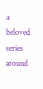a beloved series around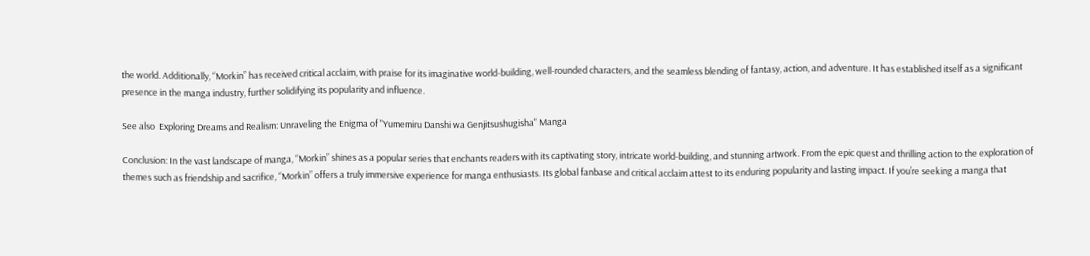the world. Additionally, “Morkin” has received critical acclaim, with praise for its imaginative world-building, well-rounded characters, and the seamless blending of fantasy, action, and adventure. It has established itself as a significant presence in the manga industry, further solidifying its popularity and influence.

See also  Exploring Dreams and Realism: Unraveling the Enigma of "Yumemiru Danshi wa Genjitsushugisha" Manga

Conclusion: In the vast landscape of manga, “Morkin” shines as a popular series that enchants readers with its captivating story, intricate world-building, and stunning artwork. From the epic quest and thrilling action to the exploration of themes such as friendship and sacrifice, “Morkin” offers a truly immersive experience for manga enthusiasts. Its global fanbase and critical acclaim attest to its enduring popularity and lasting impact. If you’re seeking a manga that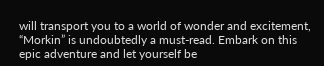will transport you to a world of wonder and excitement, “Morkin” is undoubtedly a must-read. Embark on this epic adventure and let yourself be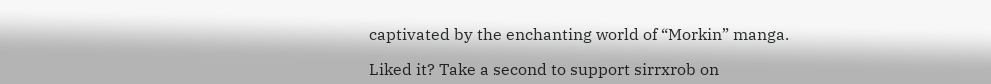captivated by the enchanting world of “Morkin” manga.

Liked it? Take a second to support sirrxrob on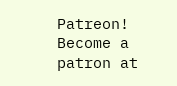Patreon!
Become a patron at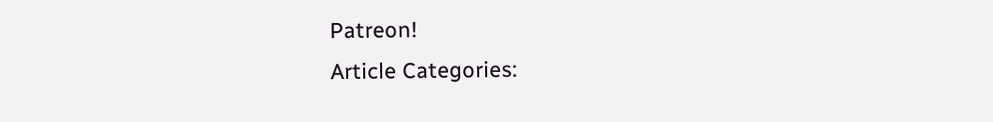Patreon!
Article Categories: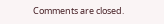Comments are closed.